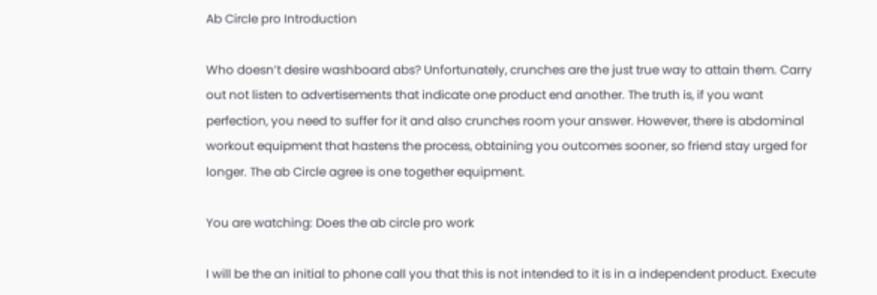Ab Circle pro Introduction

Who doesn’t desire washboard abs? Unfortunately, crunches are the just true way to attain them. Carry out not listen to advertisements that indicate one product end another. The truth is, if you want perfection, you need to suffer for it and also crunches room your answer. However, there is abdominal workout equipment that hastens the process, obtaining you outcomes sooner, so friend stay urged for longer. The ab Circle agree is one together equipment.

You are watching: Does the ab circle pro work

I will be the an initial to phone call you that this is not intended to it is in a independent product. Execute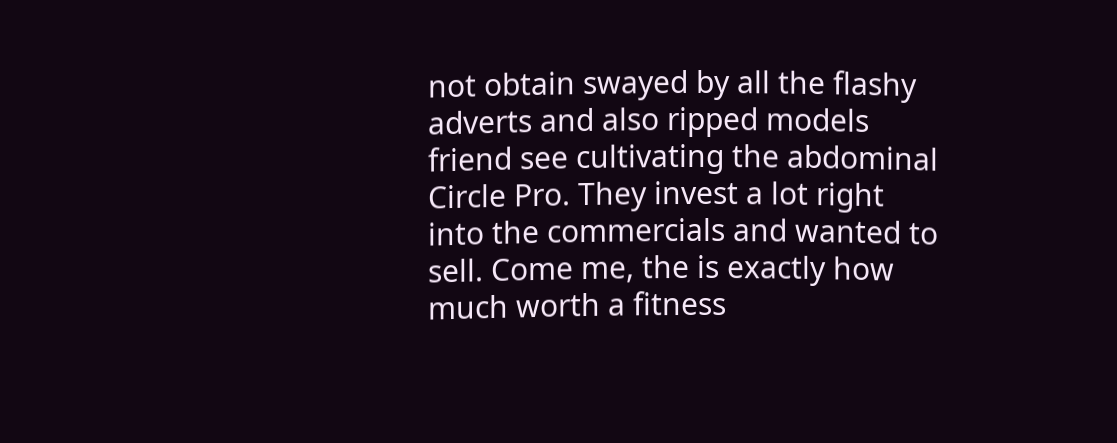not obtain swayed by all the flashy adverts and also ripped models friend see cultivating the abdominal Circle Pro. They invest a lot right into the commercials and wanted to sell. Come me, the is exactly how much worth a fitness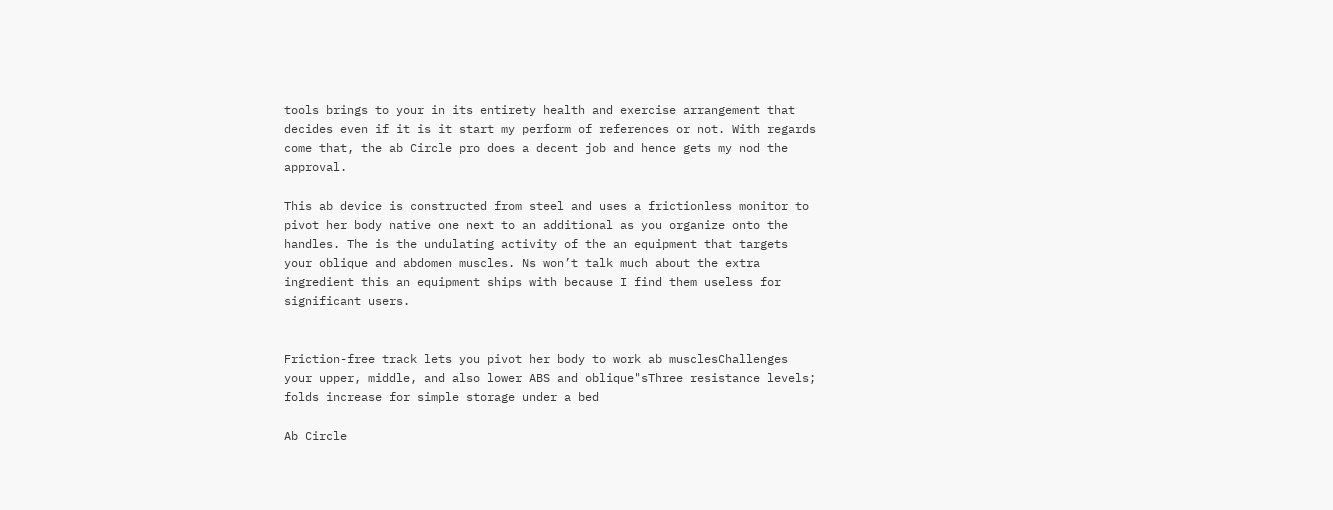tools brings to your in its entirety health and exercise arrangement that decides even if it is it start my perform of references or not. With regards come that, the ab Circle pro does a decent job and hence gets my nod the approval.

This ab device is constructed from steel and uses a frictionless monitor to pivot her body native one next to an additional as you organize onto the handles. The is the undulating activity of the an equipment that targets your oblique and abdomen muscles. Ns won’t talk much about the extra ingredient this an equipment ships with because I find them useless for significant users.


Friction-free track lets you pivot her body to work ab musclesChallenges your upper, middle, and also lower ABS and oblique"sThree resistance levels; folds increase for simple storage under a bed

Ab Circle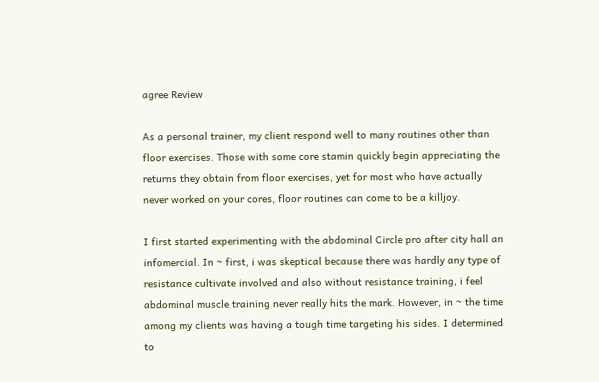agree Review

As a personal trainer, my client respond well to many routines other than floor exercises. Those with some core stamin quickly begin appreciating the returns they obtain from floor exercises, yet for most who have actually never worked on your cores, floor routines can come to be a killjoy.

I first started experimenting with the abdominal Circle pro after city hall an infomercial. In ~ first, i was skeptical because there was hardly any type of resistance cultivate involved and also without resistance training, i feel abdominal muscle training never really hits the mark. However, in ~ the time among my clients was having a tough time targeting his sides. I determined to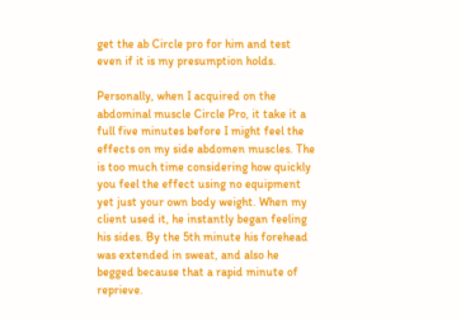get the ab Circle pro for him and test even if it is my presumption holds.

Personally, when I acquired on the abdominal muscle Circle Pro, it take it a full five minutes before I might feel the effects on my side abdomen muscles. The is too much time considering how quickly you feel the effect using no equipment yet just your own body weight. When my client used it, he instantly began feeling his sides. By the 5th minute his forehead was extended in sweat, and also he begged because that a rapid minute of reprieve.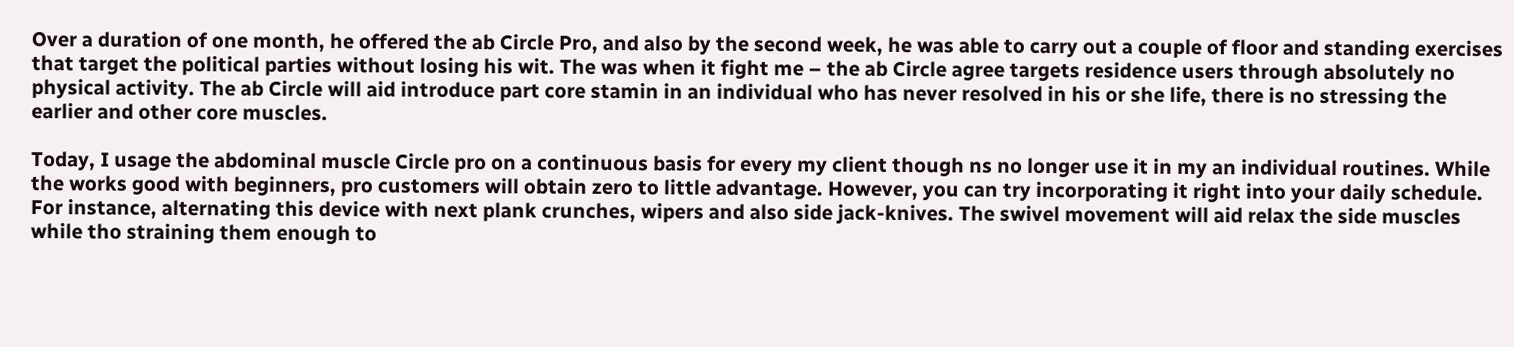Over a duration of one month, he offered the ab Circle Pro, and also by the second week, he was able to carry out a couple of floor and standing exercises that target the political parties without losing his wit. The was when it fight me – the ab Circle agree targets residence users through absolutely no physical activity. The ab Circle will aid introduce part core stamin in an individual who has never resolved in his or she life, there is no stressing the earlier and other core muscles.

Today, I usage the abdominal muscle Circle pro on a continuous basis for every my client though ns no longer use it in my an individual routines. While the works good with beginners, pro customers will obtain zero to little advantage. However, you can try incorporating it right into your daily schedule. For instance, alternating this device with next plank crunches, wipers and also side jack-knives. The swivel movement will aid relax the side muscles while tho straining them enough to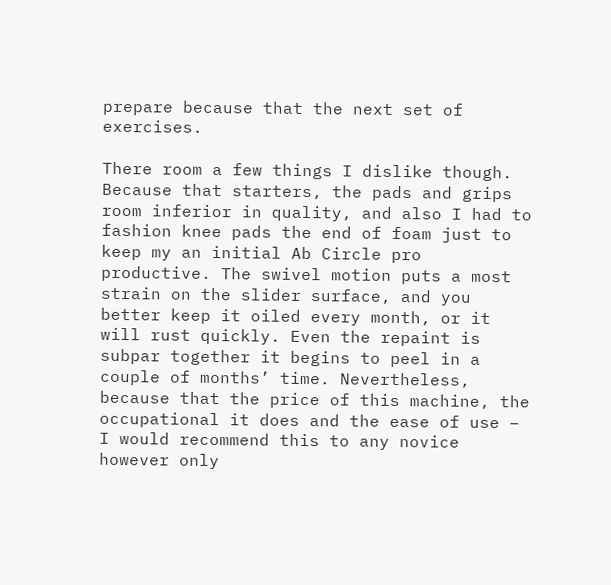prepare because that the next set of exercises.

There room a few things I dislike though. Because that starters, the pads and grips room inferior in quality, and also I had to fashion knee pads the end of foam just to keep my an initial Ab Circle pro productive. The swivel motion puts a most strain on the slider surface, and you better keep it oiled every month, or it will rust quickly. Even the repaint is subpar together it begins to peel in a couple of months’ time. Nevertheless, because that the price of this machine, the occupational it does and the ease of use – I would recommend this to any novice however only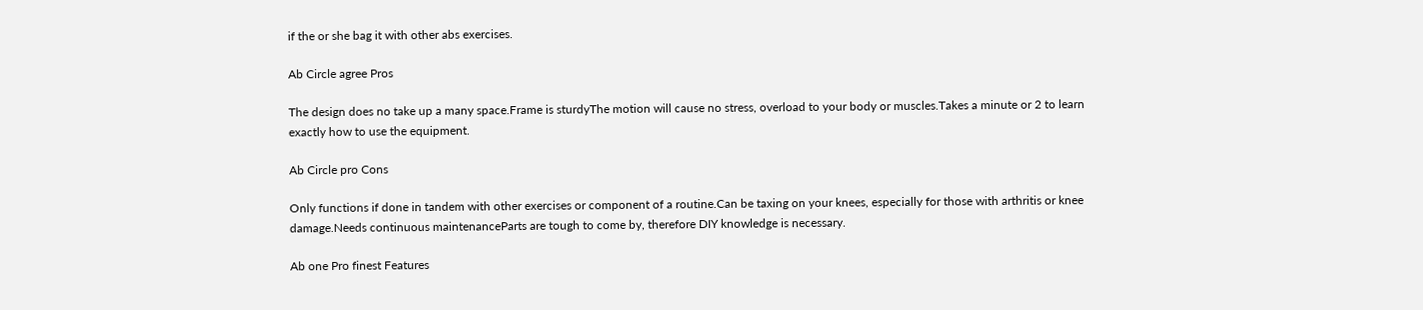if the or she bag it with other abs exercises.

Ab Circle agree Pros

The design does no take up a many space.Frame is sturdyThe motion will cause no stress, overload to your body or muscles.Takes a minute or 2 to learn exactly how to use the equipment.

Ab Circle pro Cons

Only functions if done in tandem with other exercises or component of a routine.Can be taxing on your knees, especially for those with arthritis or knee damage.Needs continuous maintenanceParts are tough to come by, therefore DIY knowledge is necessary.

Ab one Pro finest Features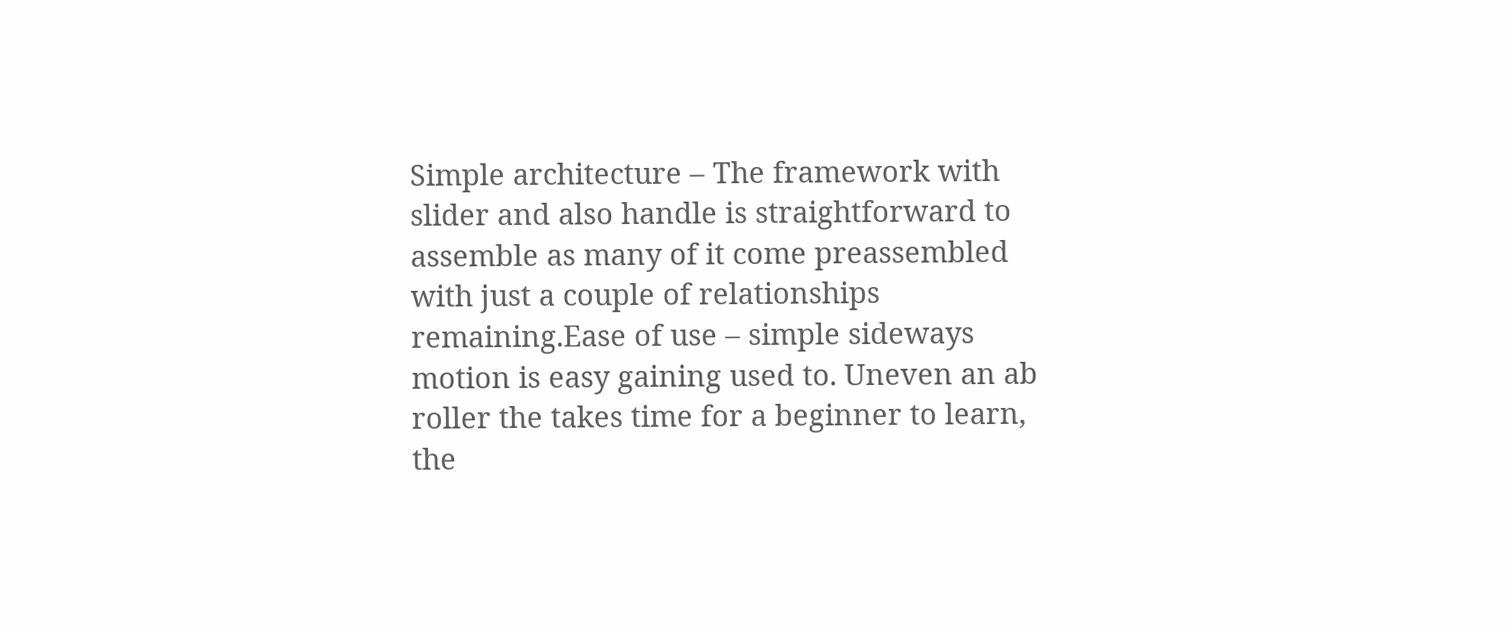Simple architecture – The framework with slider and also handle is straightforward to assemble as many of it come preassembled with just a couple of relationships remaining.Ease of use – simple sideways motion is easy gaining used to. Uneven an ab roller the takes time for a beginner to learn, the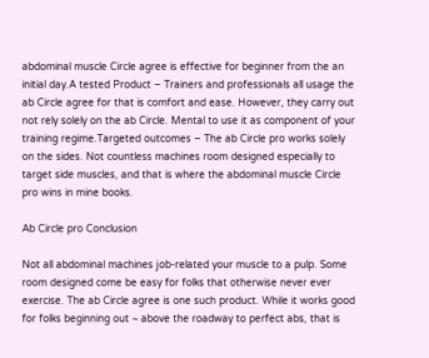abdominal muscle Circle agree is effective for beginner from the an initial day.A tested Product – Trainers and professionals all usage the ab Circle agree for that is comfort and ease. However, they carry out not rely solely on the ab Circle. Mental to use it as component of your training regime.Targeted outcomes – The ab Circle pro works solely on the sides. Not countless machines room designed especially to target side muscles, and that is where the abdominal muscle Circle pro wins in mine books.

Ab Circle pro Conclusion

Not all abdominal machines job-related your muscle to a pulp. Some room designed come be easy for folks that otherwise never ever exercise. The ab Circle agree is one such product. While it works good for folks beginning out ~ above the roadway to perfect abs, that is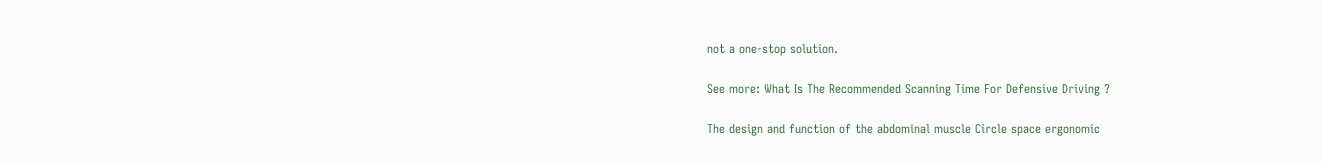not a one-stop solution.

See more: What Is The Recommended Scanning Time For Defensive Driving ?

The design and function of the abdominal muscle Circle space ergonomic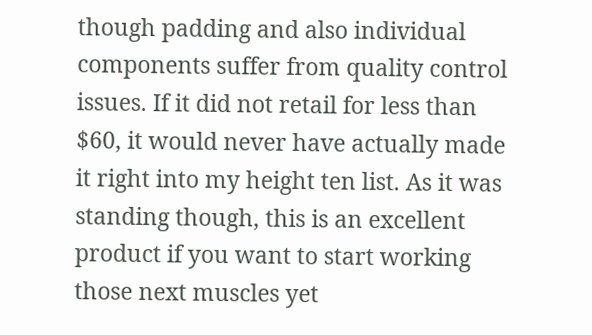though padding and also individual components suffer from quality control issues. If it did not retail for less than $60, it would never have actually made it right into my height ten list. As it was standing though, this is an excellent product if you want to start working those next muscles yet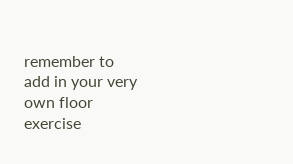remember to add in your very own floor exercise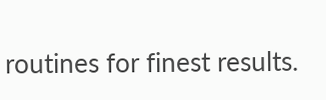routines for finest results.